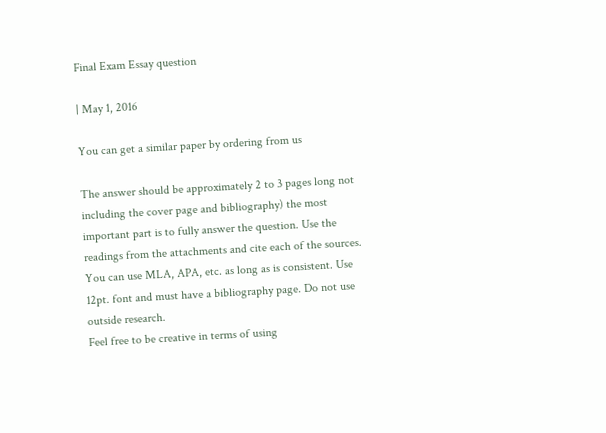Final Exam Essay question

| May 1, 2016

You can get a similar paper by ordering from us

The answer should be approximately 2 to 3 pages long not including the cover page and bibliography) the most important part is to fully answer the question. Use the readings from the attachments and cite each of the sources. You can use MLA, APA, etc. as long as is consistent. Use 12pt. font and must have a bibliography page. Do not use outside research.
Feel free to be creative in terms of using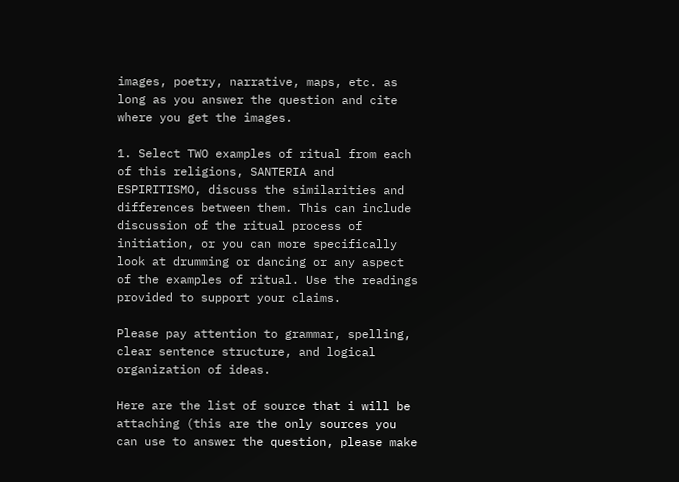images, poetry, narrative, maps, etc. as long as you answer the question and cite where you get the images.

1. Select TWO examples of ritual from each of this religions, SANTERIA and ESPIRITISMO, discuss the similarities and differences between them. This can include discussion of the ritual process of initiation, or you can more specifically look at drumming or dancing or any aspect of the examples of ritual. Use the readings provided to support your claims.

Please pay attention to grammar, spelling, clear sentence structure, and logical organization of ideas.

Here are the list of source that i will be attaching (this are the only sources you can use to answer the question, please make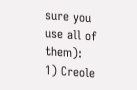sure you use all of them):
1) Creole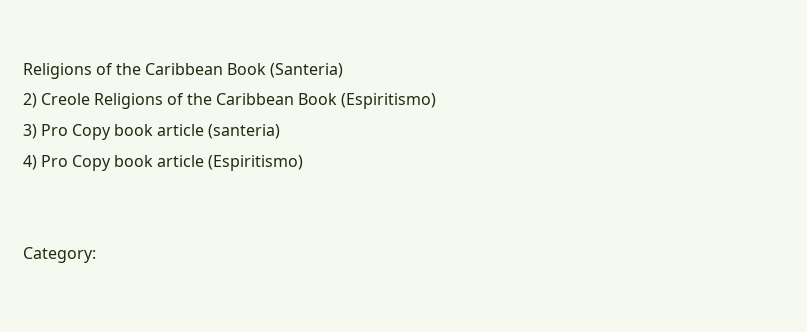Religions of the Caribbean Book (Santeria)
2) Creole Religions of the Caribbean Book (Espiritismo)
3) Pro Copy book article (santeria)
4) Pro Copy book article (Espiritismo)


Category: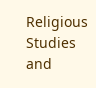Religious Studies and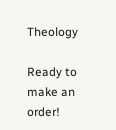Theology

Ready to make an order!